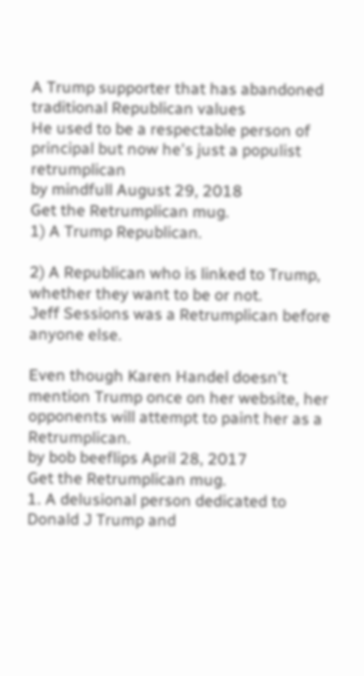A Trump supporter that has abandoned traditional Republican values
He used to be a respectable person of principal but now he's just a populist retrumplican
by mindfull August 29, 2018
Get the Retrumplican mug.
1) A Trump Republican.

2) A Republican who is linked to Trump, whether they want to be or not.
Jeff Sessions was a Retrumplican before anyone else.

Even though Karen Handel doesn't mention Trump once on her website, her opponents will attempt to paint her as a Retrumplican.
by bob beeflips April 28, 2017
Get the Retrumplican mug.
1. A delusional person dedicated to Donald J Trump and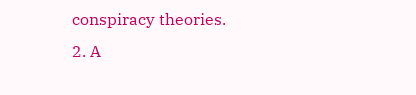conspiracy theories.
2. A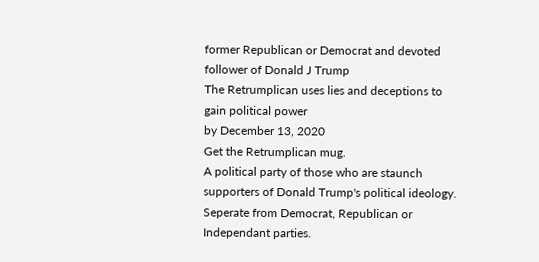former Republican or Democrat and devoted follower of Donald J Trump
The Retrumplican uses lies and deceptions to gain political power
by December 13, 2020
Get the Retrumplican mug.
A political party of those who are staunch supporters of Donald Trump's political ideology. Seperate from Democrat, Republican or Independant parties.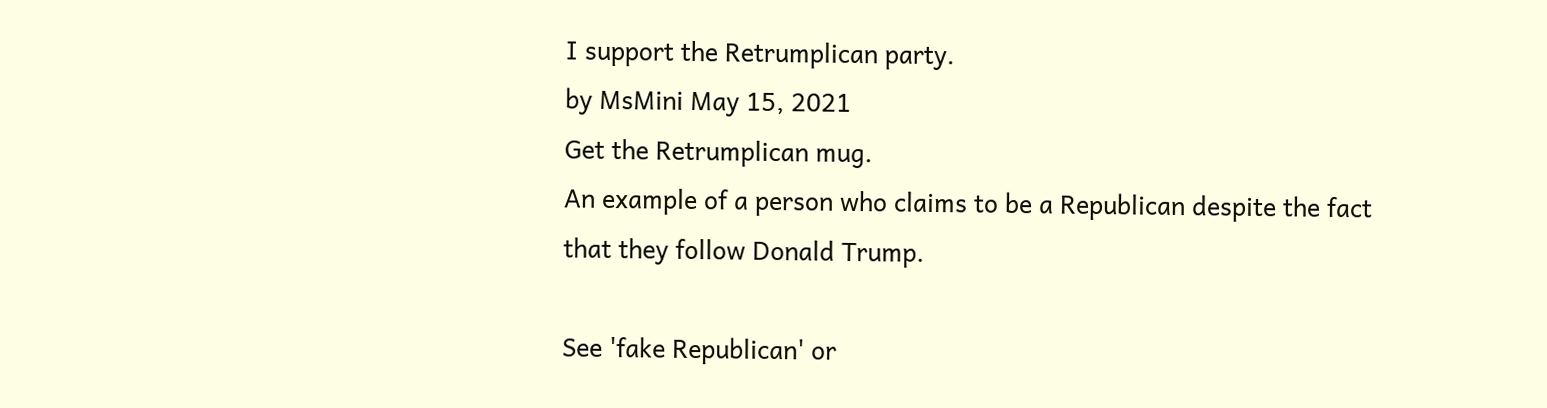I support the Retrumplican party.
by MsMini May 15, 2021
Get the Retrumplican mug.
An example of a person who claims to be a Republican despite the fact that they follow Donald Trump.

See 'fake Republican' or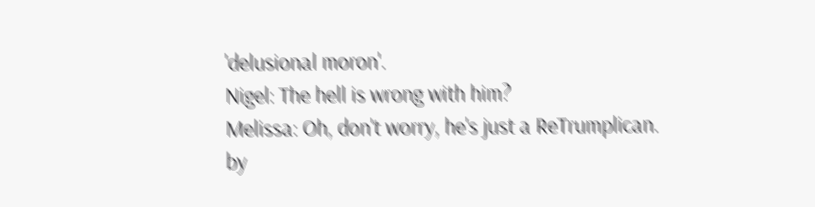'delusional moron'.
Nigel: The hell is wrong with him?
Melissa: Oh, don't worry, he's just a ReTrumplican.
by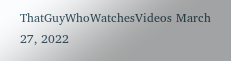ThatGuyWhoWatchesVideos March 27, 2022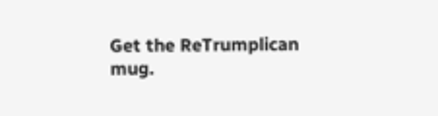Get the ReTrumplican mug.